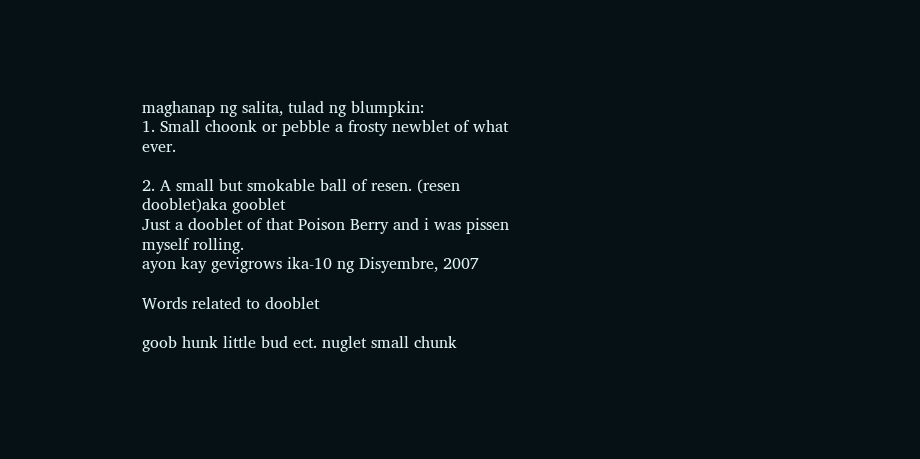maghanap ng salita, tulad ng blumpkin:
1. Small choonk or pebble a frosty newblet of what ever.

2. A small but smokable ball of resen. (resen dooblet)aka gooblet
Just a dooblet of that Poison Berry and i was pissen myself rolling.
ayon kay gevigrows ika-10 ng Disyembre, 2007

Words related to dooblet

goob hunk little bud ect. nuglet small chunk